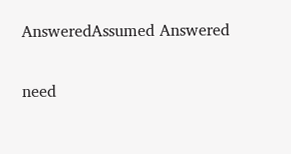AnsweredAssumed Answered

need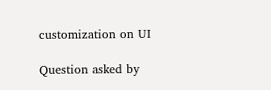customization on UI

Question asked by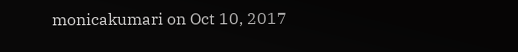monicakumari on Oct 10, 2017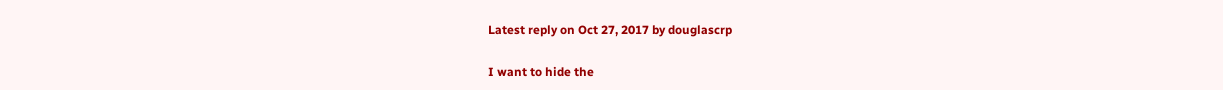Latest reply on Oct 27, 2017 by douglascrp

I want to hide the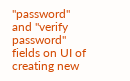"password" and "verify password" fields on UI of creating new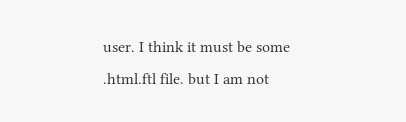user. I think it must be some .html.ftl file. but I am not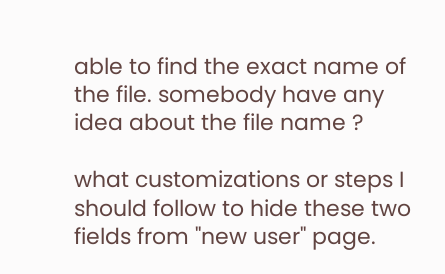able to find the exact name of the file. somebody have any idea about the file name ?

what customizations or steps I should follow to hide these two fields from "new user" page.